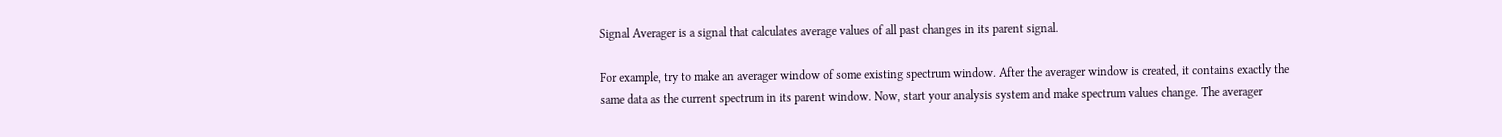Signal Averager is a signal that calculates average values of all past changes in its parent signal.

For example, try to make an averager window of some existing spectrum window. After the averager window is created, it contains exactly the same data as the current spectrum in its parent window. Now, start your analysis system and make spectrum values change. The averager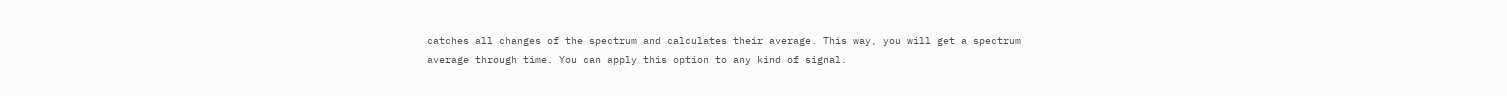catches all changes of the spectrum and calculates their average. This way, you will get a spectrum average through time. You can apply this option to any kind of signal.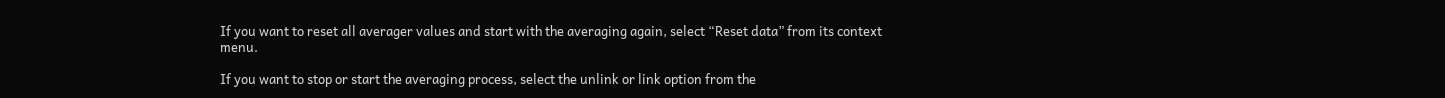If you want to reset all averager values and start with the averaging again, select “Reset data” from its context menu.

If you want to stop or start the averaging process, select the unlink or link option from the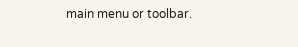main menu or toolbar.